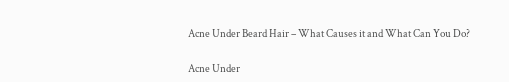Acne Under Beard Hair – What Causes it and What Can You Do?

Acne Under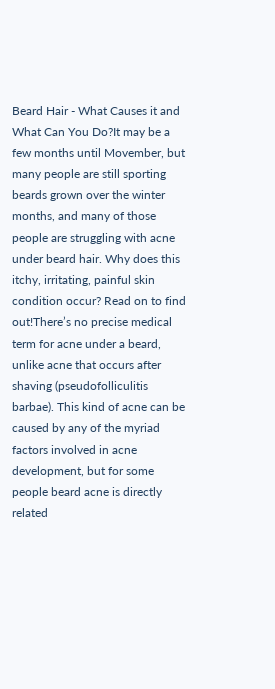Beard Hair - What Causes it and What Can You Do?It may be a few months until Movember, but many people are still sporting beards grown over the winter months, and many of those people are struggling with acne under beard hair. Why does this itchy, irritating, painful skin condition occur? Read on to find out!There’s no precise medical term for acne under a beard, unlike acne that occurs after shaving (pseudofolliculitis barbae). This kind of acne can be caused by any of the myriad factors involved in acne development, but for some people beard acne is directly related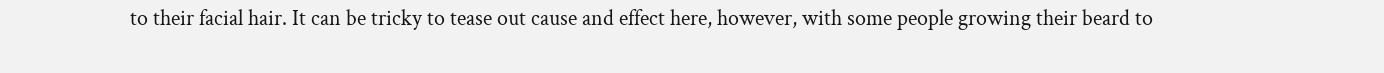to their facial hair. It can be tricky to tease out cause and effect here, however, with some people growing their beard to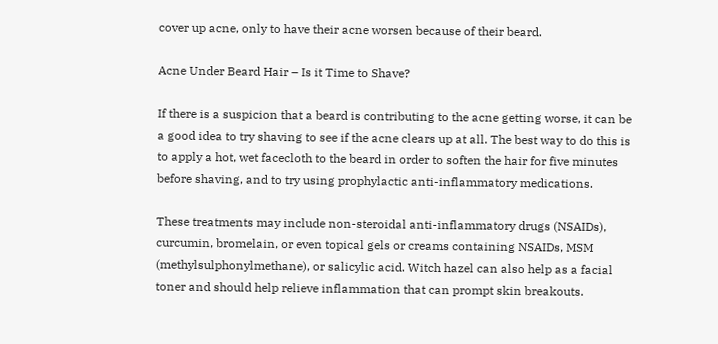cover up acne, only to have their acne worsen because of their beard.

Acne Under Beard Hair – Is it Time to Shave?

If there is a suspicion that a beard is contributing to the acne getting worse, it can be a good idea to try shaving to see if the acne clears up at all. The best way to do this is to apply a hot, wet facecloth to the beard in order to soften the hair for five minutes before shaving, and to try using prophylactic anti-inflammatory medications.

These treatments may include non-steroidal anti-inflammatory drugs (NSAIDs), curcumin, bromelain, or even topical gels or creams containing NSAIDs, MSM (methylsulphonylmethane), or salicylic acid. Witch hazel can also help as a facial toner and should help relieve inflammation that can prompt skin breakouts.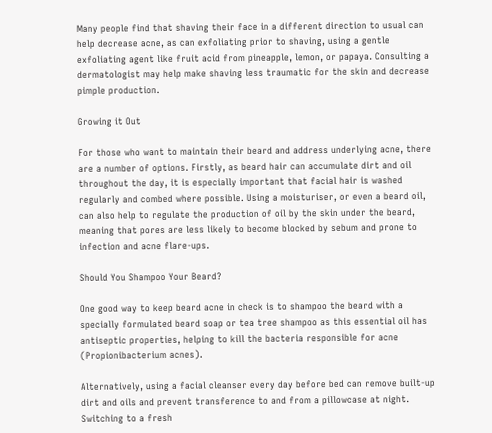Many people find that shaving their face in a different direction to usual can help decrease acne, as can exfoliating prior to shaving, using a gentle exfoliating agent like fruit acid from pineapple, lemon, or papaya. Consulting a dermatologist may help make shaving less traumatic for the skin and decrease pimple production.

Growing it Out

For those who want to maintain their beard and address underlying acne, there are a number of options. Firstly, as beard hair can accumulate dirt and oil throughout the day, it is especially important that facial hair is washed regularly and combed where possible. Using a moisturiser, or even a beard oil, can also help to regulate the production of oil by the skin under the beard, meaning that pores are less likely to become blocked by sebum and prone to infection and acne flare-ups.

Should You Shampoo Your Beard?

One good way to keep beard acne in check is to shampoo the beard with a specially formulated beard soap or tea tree shampoo as this essential oil has antiseptic properties, helping to kill the bacteria responsible for acne (Propionibacterium acnes).

Alternatively, using a facial cleanser every day before bed can remove built-up dirt and oils and prevent transference to and from a pillowcase at night. Switching to a fresh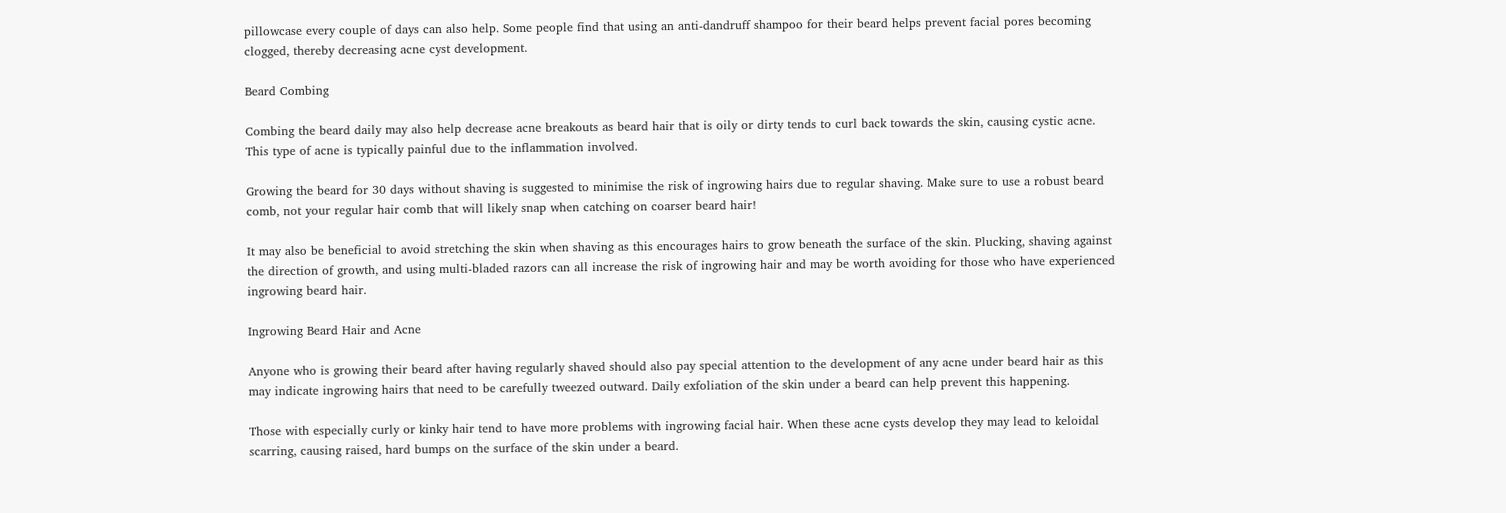pillowcase every couple of days can also help. Some people find that using an anti-dandruff shampoo for their beard helps prevent facial pores becoming clogged, thereby decreasing acne cyst development.

Beard Combing

Combing the beard daily may also help decrease acne breakouts as beard hair that is oily or dirty tends to curl back towards the skin, causing cystic acne. This type of acne is typically painful due to the inflammation involved.

Growing the beard for 30 days without shaving is suggested to minimise the risk of ingrowing hairs due to regular shaving. Make sure to use a robust beard comb, not your regular hair comb that will likely snap when catching on coarser beard hair!

It may also be beneficial to avoid stretching the skin when shaving as this encourages hairs to grow beneath the surface of the skin. Plucking, shaving against the direction of growth, and using multi-bladed razors can all increase the risk of ingrowing hair and may be worth avoiding for those who have experienced ingrowing beard hair.

Ingrowing Beard Hair and Acne

Anyone who is growing their beard after having regularly shaved should also pay special attention to the development of any acne under beard hair as this may indicate ingrowing hairs that need to be carefully tweezed outward. Daily exfoliation of the skin under a beard can help prevent this happening.

Those with especially curly or kinky hair tend to have more problems with ingrowing facial hair. When these acne cysts develop they may lead to keloidal scarring, causing raised, hard bumps on the surface of the skin under a beard.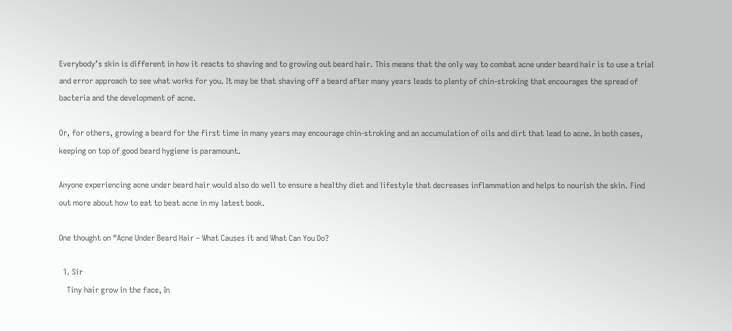Everybody’s skin is different in how it reacts to shaving and to growing out beard hair. This means that the only way to combat acne under beard hair is to use a trial and error approach to see what works for you. It may be that shaving off a beard after many years leads to plenty of chin-stroking that encourages the spread of bacteria and the development of acne.

Or, for others, growing a beard for the first time in many years may encourage chin-stroking and an accumulation of oils and dirt that lead to acne. In both cases, keeping on top of good beard hygiene is paramount.

Anyone experiencing acne under beard hair would also do well to ensure a healthy diet and lifestyle that decreases inflammation and helps to nourish the skin. Find out more about how to eat to beat acne in my latest book.

One thought on “Acne Under Beard Hair – What Causes it and What Can You Do?

  1. Sir
    Tiny hair grow in the face, In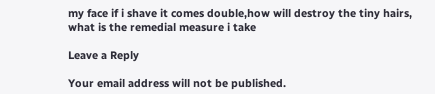my face if i shave it comes double,how will destroy the tiny hairs, what is the remedial measure i take

Leave a Reply

Your email address will not be published.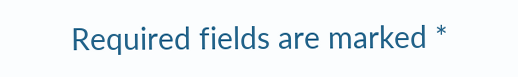Required fields are marked *